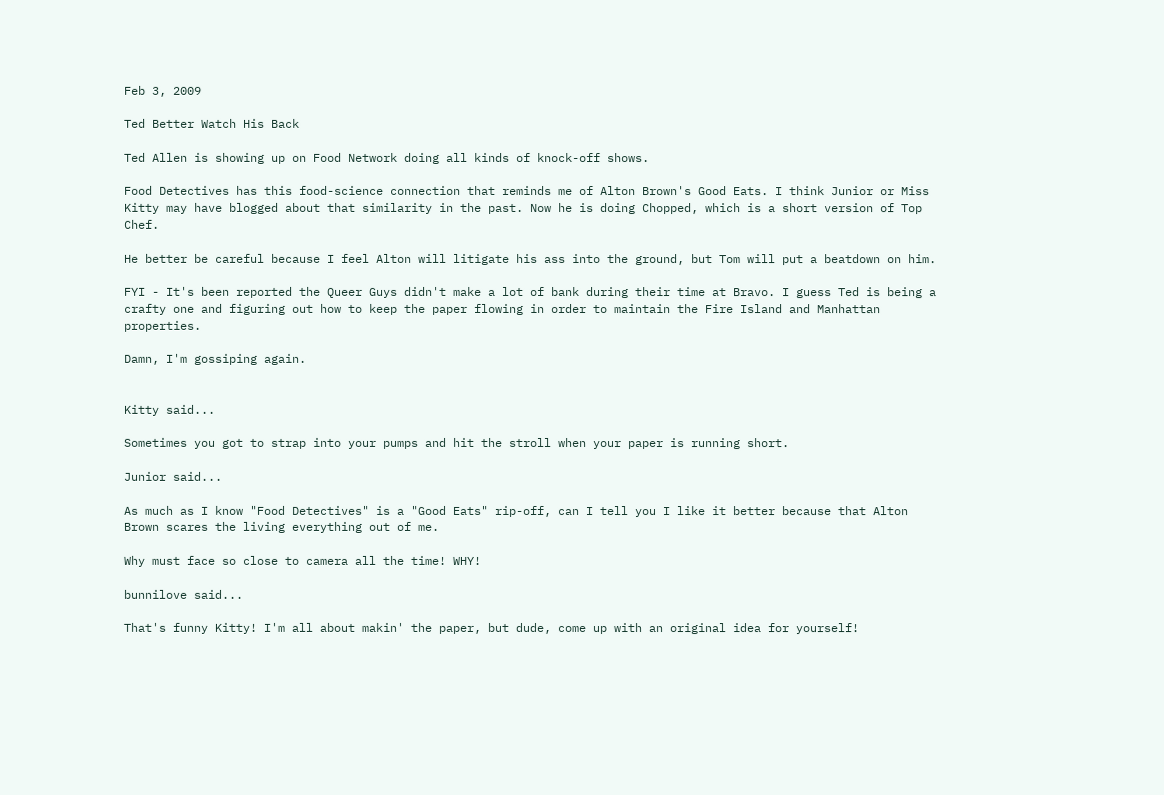Feb 3, 2009

Ted Better Watch His Back

Ted Allen is showing up on Food Network doing all kinds of knock-off shows.

Food Detectives has this food-science connection that reminds me of Alton Brown's Good Eats. I think Junior or Miss Kitty may have blogged about that similarity in the past. Now he is doing Chopped, which is a short version of Top Chef.

He better be careful because I feel Alton will litigate his ass into the ground, but Tom will put a beatdown on him.

FYI - It's been reported the Queer Guys didn't make a lot of bank during their time at Bravo. I guess Ted is being a crafty one and figuring out how to keep the paper flowing in order to maintain the Fire Island and Manhattan properties.

Damn, I'm gossiping again.


Kitty said...

Sometimes you got to strap into your pumps and hit the stroll when your paper is running short.

Junior said...

As much as I know "Food Detectives" is a "Good Eats" rip-off, can I tell you I like it better because that Alton Brown scares the living everything out of me.

Why must face so close to camera all the time! WHY!

bunnilove said...

That's funny Kitty! I'm all about makin' the paper, but dude, come up with an original idea for yourself!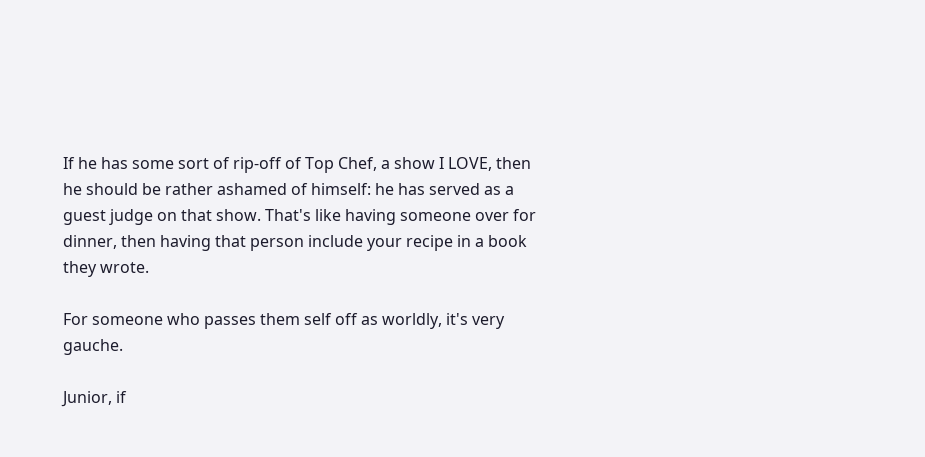If he has some sort of rip-off of Top Chef, a show I LOVE, then he should be rather ashamed of himself: he has served as a guest judge on that show. That's like having someone over for dinner, then having that person include your recipe in a book they wrote.

For someone who passes them self off as worldly, it's very gauche.

Junior, if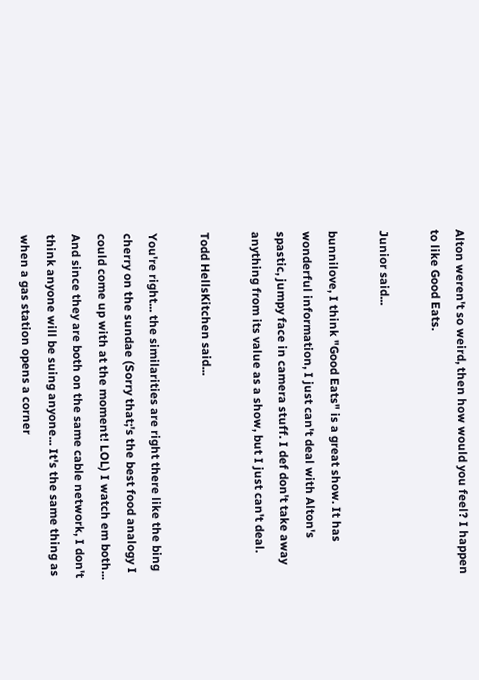Alton weren't so weird, then how would you feel? I happen to like Good Eats.

Junior said...

bunnilove, I think "Good Eats" is a great show. It has wonderful information, I just can't deal with Alton's spastic, jumpy face in camera stuff. I def don't take away anything from its value as a show, but I just can't deal.

Todd HellsKitchen said...

You're right... the similarities are right there like the bing cherry on the sundae (Sorry that;'s the best food analogy I could come up with at the moment! LOL) I watch em both... And since they are both on the same cable network, I don't think anyone will be suing anyone... It's the same thing as when a gas station opens a corner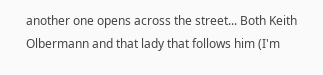another one opens across the street... Both Keith Olbermann and that lady that follows him (I'm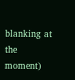blanking at the moment)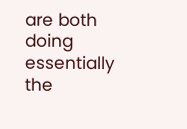are both doing essentially the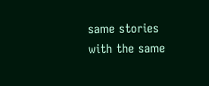same stories with the same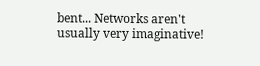bent... Networks aren't usually very imaginative!